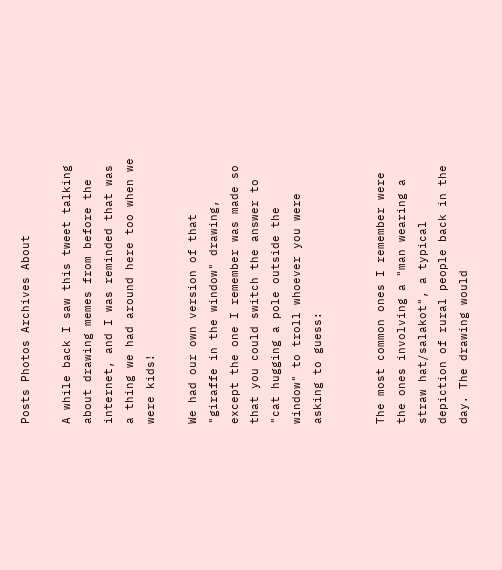Posts Photos Archives About

A while back I saw this tweet talking about drawing memes from before the internet, and I was reminded that was a thing we had around here too when we were kids!

We had our own version of that "giraffe in the window" drawing, except the one I remember was made so that you could switch the answer to "cat hugging a pole outside the window" to troll whoever you were asking to guess:


The most common ones I remember were the ones involving a "man wearing a straw hat/salakot", a typical depiction of rural people back in the day. The drawing would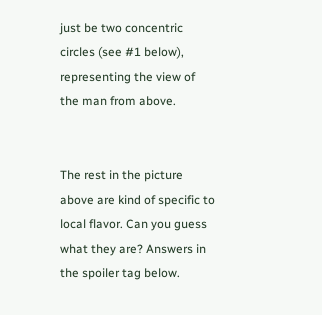just be two concentric circles (see #1 below), representing the view of the man from above.


The rest in the picture above are kind of specific to local flavor. Can you guess what they are? Answers in the spoiler tag below.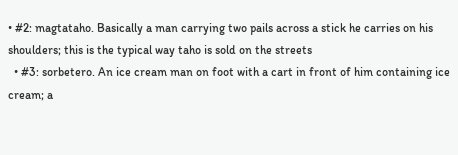• #2: magtataho. Basically a man carrying two pails across a stick he carries on his shoulders; this is the typical way taho is sold on the streets
  • #3: sorbetero. An ice cream man on foot with a cart in front of him containing ice cream; a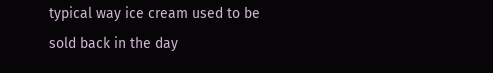typical way ice cream used to be sold back in the day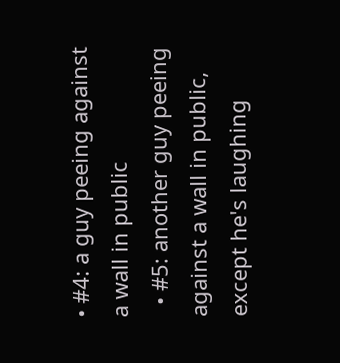• #4: a guy peeing against a wall in public
  • #5: another guy peeing against a wall in public, except he's laughing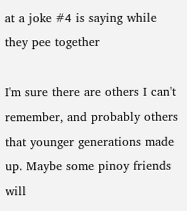at a joke #4 is saying while they pee together

I'm sure there are others I can't remember, and probably others that younger generations made up. Maybe some pinoy friends will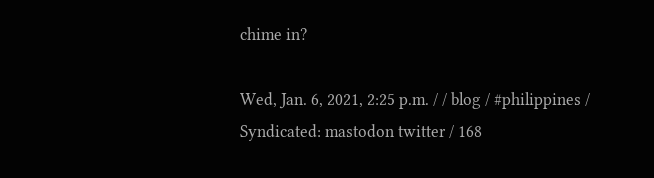chime in?

Wed, Jan. 6, 2021, 2:25 p.m. / / blog / #philippines / Syndicated: mastodon twitter / 168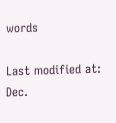words

Last modified at: Dec.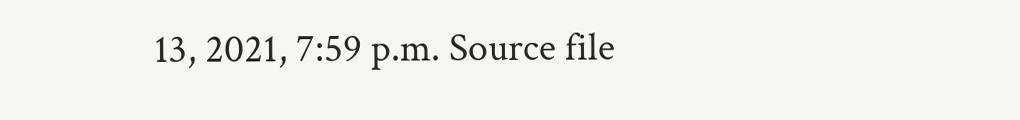13, 2021, 7:59 p.m. Source file